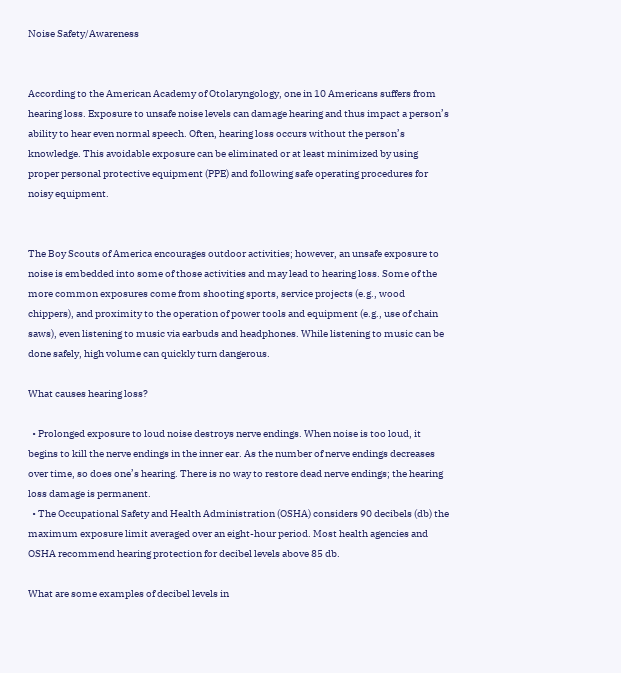Noise Safety/Awareness


According to the American Academy of Otolaryngology, one in 10 Americans suffers from hearing loss. Exposure to unsafe noise levels can damage hearing and thus impact a person’s ability to hear even normal speech. Often, hearing loss occurs without the person’s knowledge. This avoidable exposure can be eliminated or at least minimized by using proper personal protective equipment (PPE) and following safe operating procedures for noisy equipment.


The Boy Scouts of America encourages outdoor activities; however, an unsafe exposure to noise is embedded into some of those activities and may lead to hearing loss. Some of the more common exposures come from shooting sports, service projects (e.g., wood chippers), and proximity to the operation of power tools and equipment (e.g., use of chain saws), even listening to music via earbuds and headphones. While listening to music can be done safely, high volume can quickly turn dangerous.

What causes hearing loss?

  • Prolonged exposure to loud noise destroys nerve endings. When noise is too loud, it begins to kill the nerve endings in the inner ear. As the number of nerve endings decreases over time, so does one’s hearing. There is no way to restore dead nerve endings; the hearing loss damage is permanent.
  • The Occupational Safety and Health Administration (OSHA) considers 90 decibels (db) the maximum exposure limit averaged over an eight-hour period. Most health agencies and OSHA recommend hearing protection for decibel levels above 85 db.

What are some examples of decibel levels in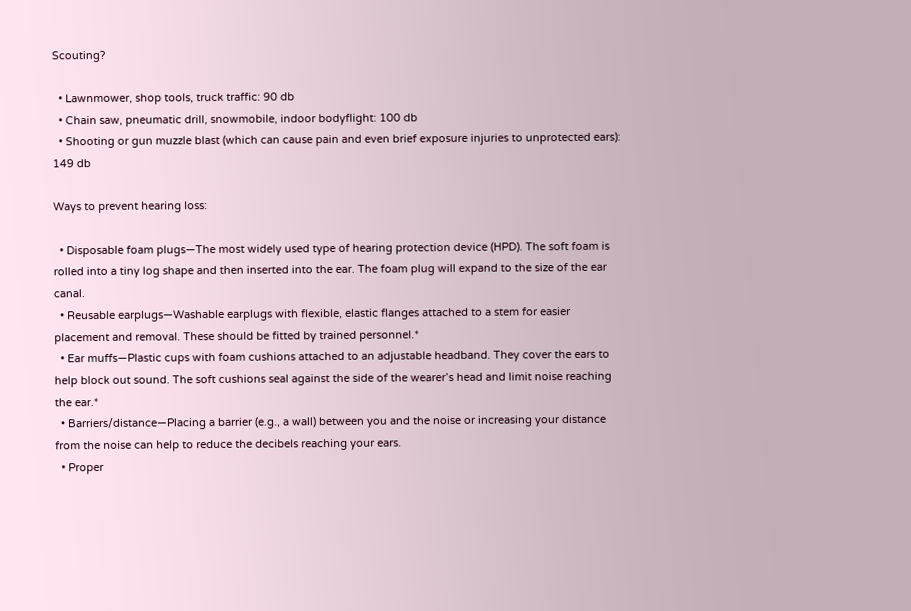Scouting?

  • Lawnmower, shop tools, truck traffic: 90 db
  • Chain saw, pneumatic drill, snowmobile, indoor bodyflight: 100 db
  • Shooting or gun muzzle blast (which can cause pain and even brief exposure injuries to unprotected ears): 149 db

Ways to prevent hearing loss:

  • Disposable foam plugs—The most widely used type of hearing protection device (HPD). The soft foam is rolled into a tiny log shape and then inserted into the ear. The foam plug will expand to the size of the ear canal.
  • Reusable earplugs—Washable earplugs with flexible, elastic flanges attached to a stem for easier placement and removal. These should be fitted by trained personnel.*
  • Ear muffs—Plastic cups with foam cushions attached to an adjustable headband. They cover the ears to help block out sound. The soft cushions seal against the side of the wearer’s head and limit noise reaching the ear.*
  • Barriers/distance—Placing a barrier (e.g., a wall) between you and the noise or increasing your distance from the noise can help to reduce the decibels reaching your ears.
  • Proper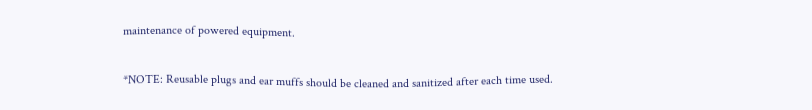maintenance of powered equipment.

*NOTE: Reusable plugs and ear muffs should be cleaned and sanitized after each time used.